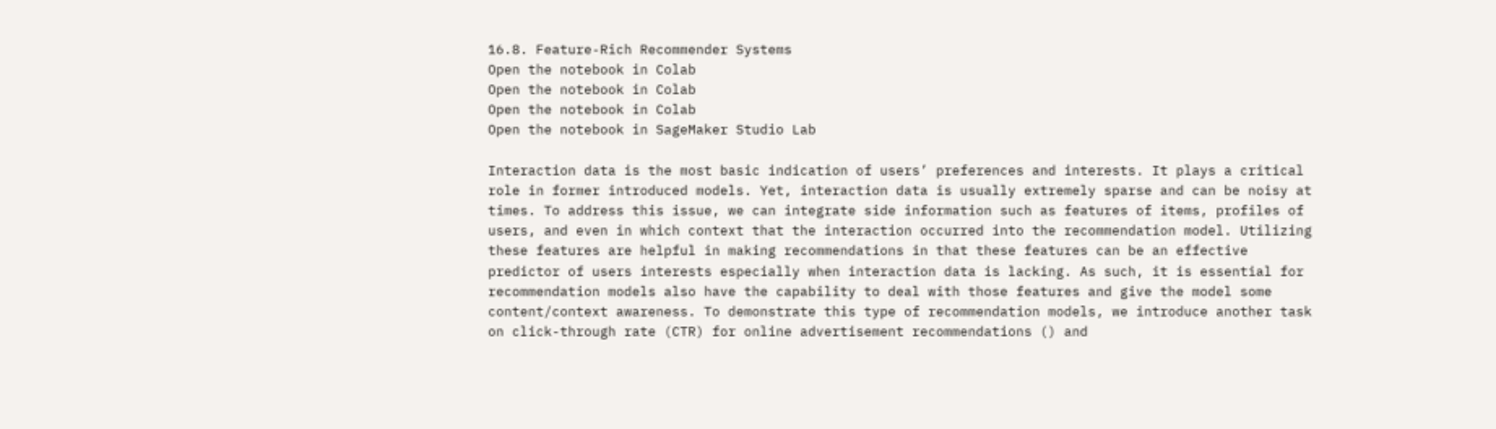16.8. Feature-Rich Recommender Systems
Open the notebook in Colab
Open the notebook in Colab
Open the notebook in Colab
Open the notebook in SageMaker Studio Lab

Interaction data is the most basic indication of users’ preferences and interests. It plays a critical role in former introduced models. Yet, interaction data is usually extremely sparse and can be noisy at times. To address this issue, we can integrate side information such as features of items, profiles of users, and even in which context that the interaction occurred into the recommendation model. Utilizing these features are helpful in making recommendations in that these features can be an effective predictor of users interests especially when interaction data is lacking. As such, it is essential for recommendation models also have the capability to deal with those features and give the model some content/context awareness. To demonstrate this type of recommendation models, we introduce another task on click-through rate (CTR) for online advertisement recommendations () and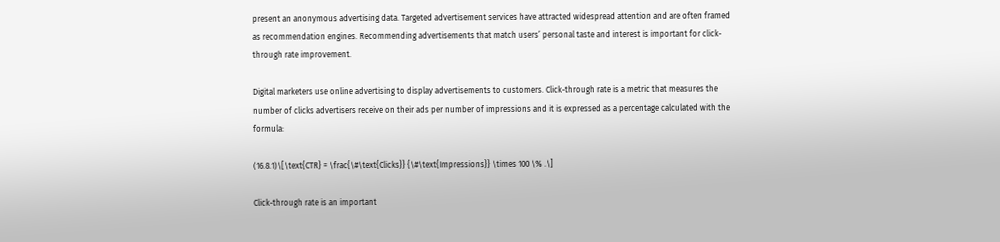present an anonymous advertising data. Targeted advertisement services have attracted widespread attention and are often framed as recommendation engines. Recommending advertisements that match users’ personal taste and interest is important for click-through rate improvement.

Digital marketers use online advertising to display advertisements to customers. Click-through rate is a metric that measures the number of clicks advertisers receive on their ads per number of impressions and it is expressed as a percentage calculated with the formula:

(16.8.1)\[\text{CTR} = \frac{\#\text{Clicks}} {\#\text{Impressions}} \times 100 \% .\]

Click-through rate is an important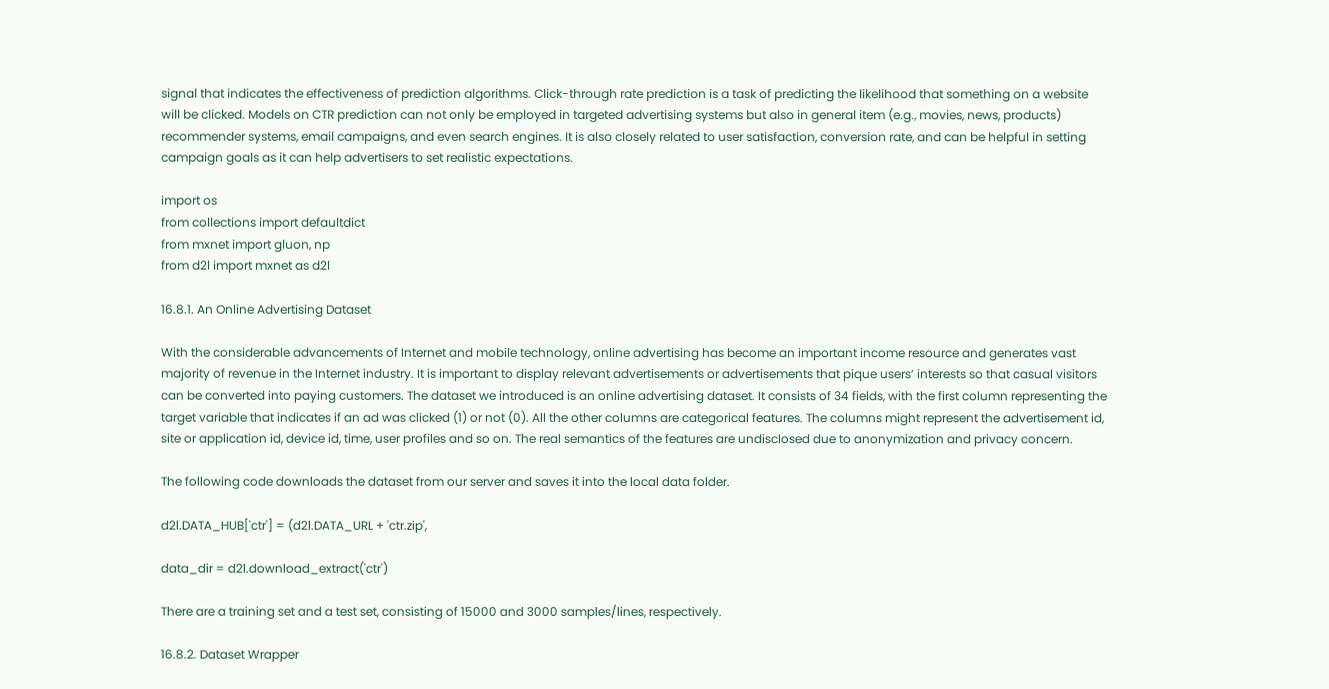signal that indicates the effectiveness of prediction algorithms. Click-through rate prediction is a task of predicting the likelihood that something on a website will be clicked. Models on CTR prediction can not only be employed in targeted advertising systems but also in general item (e.g., movies, news, products) recommender systems, email campaigns, and even search engines. It is also closely related to user satisfaction, conversion rate, and can be helpful in setting campaign goals as it can help advertisers to set realistic expectations.

import os
from collections import defaultdict
from mxnet import gluon, np
from d2l import mxnet as d2l

16.8.1. An Online Advertising Dataset

With the considerable advancements of Internet and mobile technology, online advertising has become an important income resource and generates vast majority of revenue in the Internet industry. It is important to display relevant advertisements or advertisements that pique users’ interests so that casual visitors can be converted into paying customers. The dataset we introduced is an online advertising dataset. It consists of 34 fields, with the first column representing the target variable that indicates if an ad was clicked (1) or not (0). All the other columns are categorical features. The columns might represent the advertisement id, site or application id, device id, time, user profiles and so on. The real semantics of the features are undisclosed due to anonymization and privacy concern.

The following code downloads the dataset from our server and saves it into the local data folder.

d2l.DATA_HUB['ctr'] = (d2l.DATA_URL + 'ctr.zip',

data_dir = d2l.download_extract('ctr')

There are a training set and a test set, consisting of 15000 and 3000 samples/lines, respectively.

16.8.2. Dataset Wrapper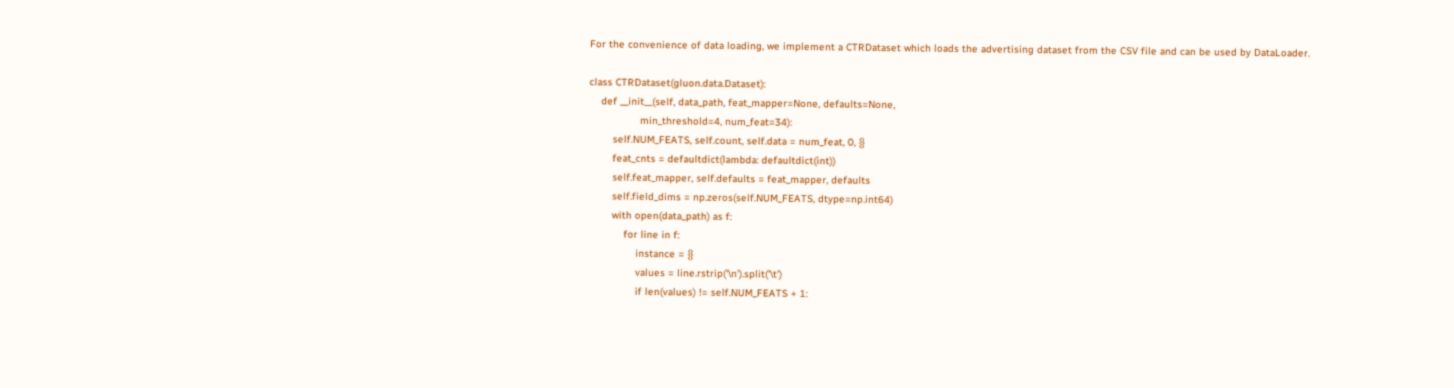For the convenience of data loading, we implement a CTRDataset which loads the advertising dataset from the CSV file and can be used by DataLoader.

class CTRDataset(gluon.data.Dataset):
    def __init__(self, data_path, feat_mapper=None, defaults=None,
                 min_threshold=4, num_feat=34):
        self.NUM_FEATS, self.count, self.data = num_feat, 0, {}
        feat_cnts = defaultdict(lambda: defaultdict(int))
        self.feat_mapper, self.defaults = feat_mapper, defaults
        self.field_dims = np.zeros(self.NUM_FEATS, dtype=np.int64)
        with open(data_path) as f:
            for line in f:
                instance = {}
                values = line.rstrip('\n').split('\t')
                if len(values) != self.NUM_FEATS + 1: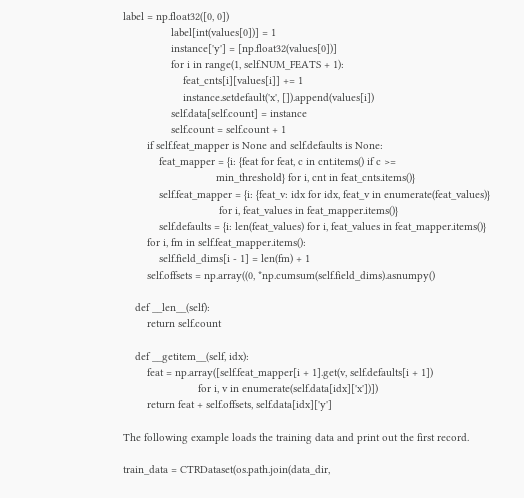label = np.float32([0, 0])
                label[int(values[0])] = 1
                instance['y'] = [np.float32(values[0])]
                for i in range(1, self.NUM_FEATS + 1):
                    feat_cnts[i][values[i]] += 1
                    instance.setdefault('x', []).append(values[i])
                self.data[self.count] = instance
                self.count = self.count + 1
        if self.feat_mapper is None and self.defaults is None:
            feat_mapper = {i: {feat for feat, c in cnt.items() if c >=
                               min_threshold} for i, cnt in feat_cnts.items()}
            self.feat_mapper = {i: {feat_v: idx for idx, feat_v in enumerate(feat_values)}
                                for i, feat_values in feat_mapper.items()}
            self.defaults = {i: len(feat_values) for i, feat_values in feat_mapper.items()}
        for i, fm in self.feat_mapper.items():
            self.field_dims[i - 1] = len(fm) + 1
        self.offsets = np.array((0, *np.cumsum(self.field_dims).asnumpy()

    def __len__(self):
        return self.count

    def __getitem__(self, idx):
        feat = np.array([self.feat_mapper[i + 1].get(v, self.defaults[i + 1])
                         for i, v in enumerate(self.data[idx]['x'])])
        return feat + self.offsets, self.data[idx]['y']

The following example loads the training data and print out the first record.

train_data = CTRDataset(os.path.join(data_dir,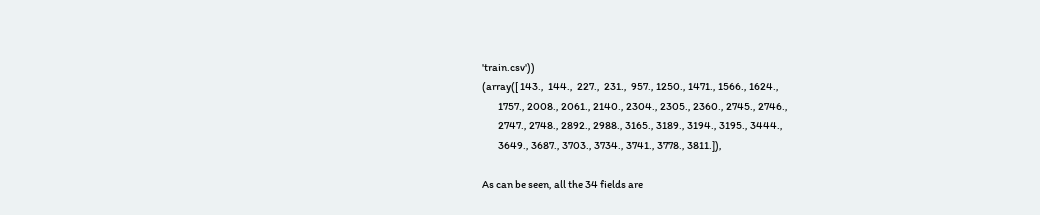'train.csv'))
(array([ 143.,  144.,  227.,  231.,  957., 1250., 1471., 1566., 1624.,
        1757., 2008., 2061., 2140., 2304., 2305., 2360., 2745., 2746.,
        2747., 2748., 2892., 2988., 3165., 3189., 3194., 3195., 3444.,
        3649., 3687., 3703., 3734., 3741., 3778., 3811.]),

As can be seen, all the 34 fields are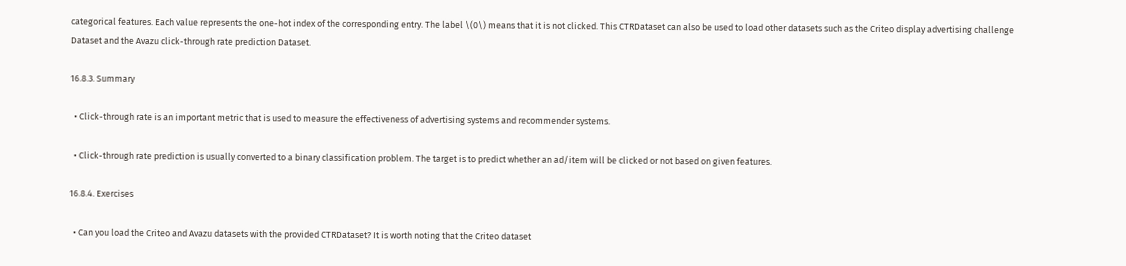categorical features. Each value represents the one-hot index of the corresponding entry. The label \(0\) means that it is not clicked. This CTRDataset can also be used to load other datasets such as the Criteo display advertising challenge Dataset and the Avazu click-through rate prediction Dataset.

16.8.3. Summary

  • Click-through rate is an important metric that is used to measure the effectiveness of advertising systems and recommender systems.

  • Click-through rate prediction is usually converted to a binary classification problem. The target is to predict whether an ad/item will be clicked or not based on given features.

16.8.4. Exercises

  • Can you load the Criteo and Avazu datasets with the provided CTRDataset? It is worth noting that the Criteo dataset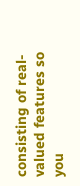consisting of real-valued features so you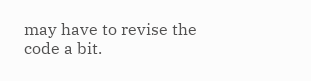may have to revise the code a bit.